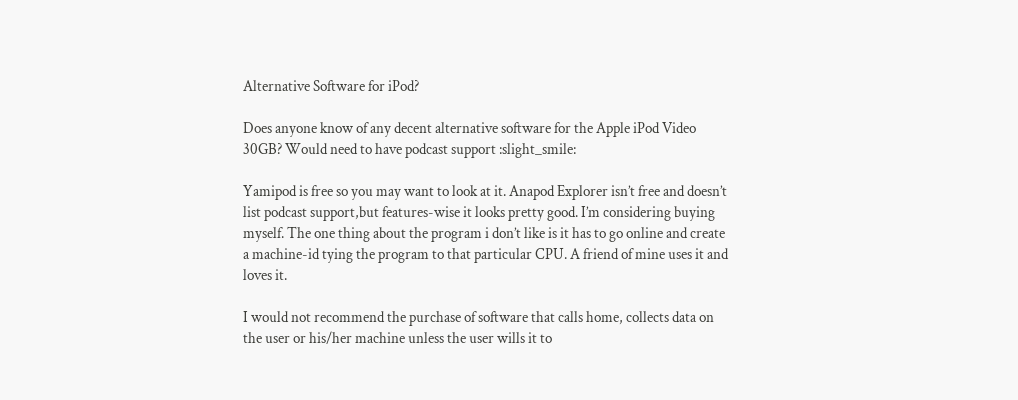Alternative Software for iPod?

Does anyone know of any decent alternative software for the Apple iPod Video 30GB? Would need to have podcast support :slight_smile:

Yamipod is free so you may want to look at it. Anapod Explorer isn’t free and doesn’t list podcast support,but features-wise it looks pretty good. I’m considering buying myself. The one thing about the program i don’t like is it has to go online and create a machine-id tying the program to that particular CPU. A friend of mine uses it and loves it.

I would not recommend the purchase of software that calls home, collects data on the user or his/her machine unless the user wills it to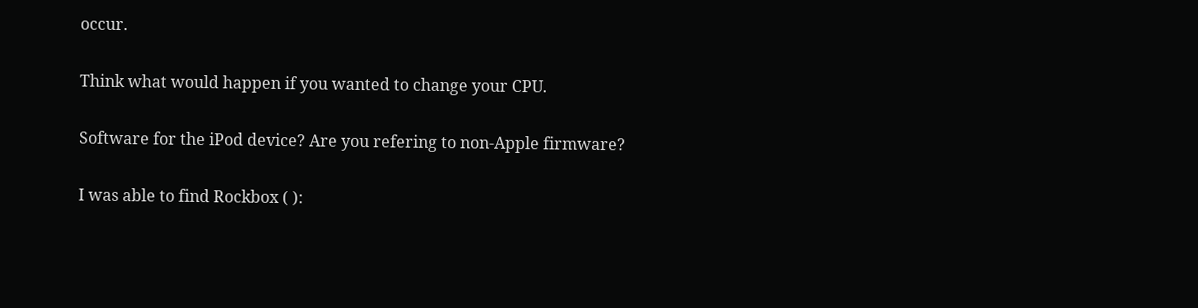occur.

Think what would happen if you wanted to change your CPU.

Software for the iPod device? Are you refering to non-Apple firmware?

I was able to find Rockbox ( ):